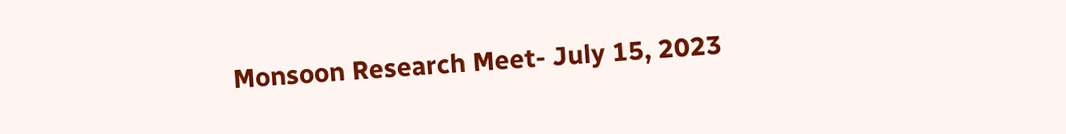Monsoon Research Meet- July 15, 2023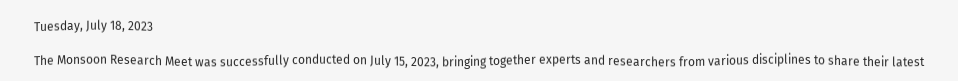Tuesday, July 18, 2023

The Monsoon Research Meet was successfully conducted on July 15, 2023, bringing together experts and researchers from various disciplines to share their latest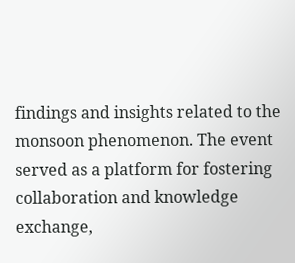findings and insights related to the monsoon phenomenon. The event served as a platform for fostering collaboration and knowledge exchange,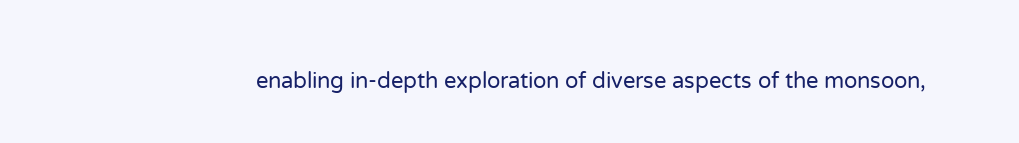enabling in-depth exploration of diverse aspects of the monsoon,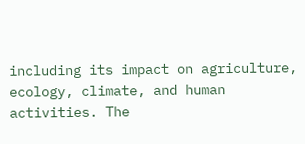including its impact on agriculture, ecology, climate, and human activities. The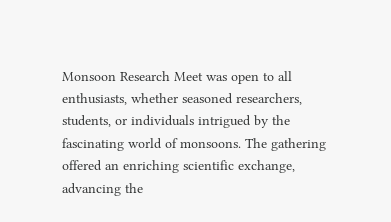Monsoon Research Meet was open to all enthusiasts, whether seasoned researchers, students, or individuals intrigued by the fascinating world of monsoons. The gathering offered an enriching scientific exchange, advancing the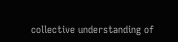collective understanding of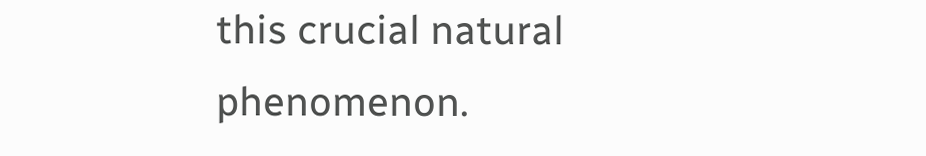this crucial natural phenomenon.